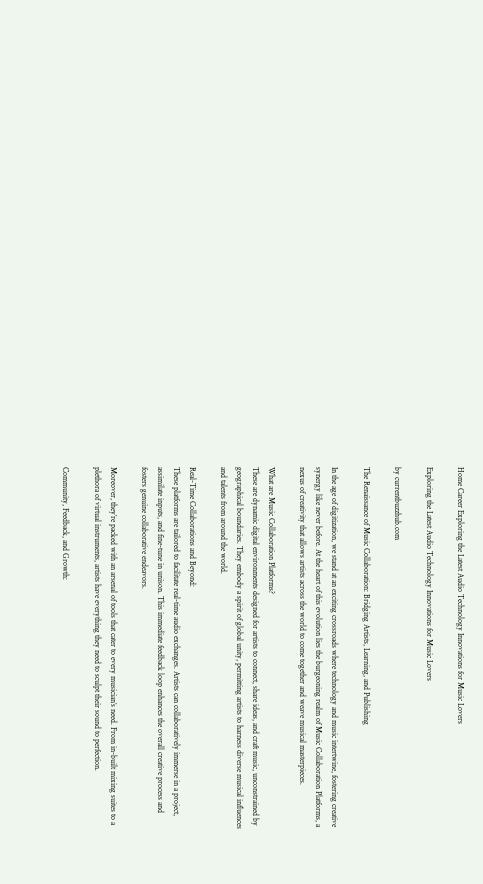Home Career Exploring the Latest Audio Technology Innovations for Music Lovers

Exploring the Latest Audio Technology Innovations for Music Lovers

by currentbuzzhub.com

The Renaissance of Music Collaboration: Bridging Artists, Learning, and Publishing

In the age of digitization, we stand at an exciting crossroads where technology and music intertwine, fostering creative synergy like never before. At the heart of this evolution lies the burgeoning realm of Music Collaboration Platforms, a nexus of creativity that allows artists across the world to come together and weave musical masterpieces.

What are Music Collaboration Platforms?
These are dynamic digital environments designed for artists to connect, share ideas, and craft music, unconstrained by geographical boundaries. They embody a spirit of global unity, permitting artists to harness diverse musical influences and talents from around the world.

Real-Time Collaborations and Beyond:
These platforms are tailored to facilitate real-time audio exchanges. Artists can collaboratively immerse in a project, assimilate inputs, and fine-tune in unison. This immediate feedback loop enhances the overall creative process and fosters genuine collaborative endeavors.

Moreover, they’re packed with an arsenal of tools that cater to every musician’s need. From in-built mixing suites to a plethora of virtual instruments, artists have everything they need to sculpt their sound to perfection.

Community, Feedback, and Growth: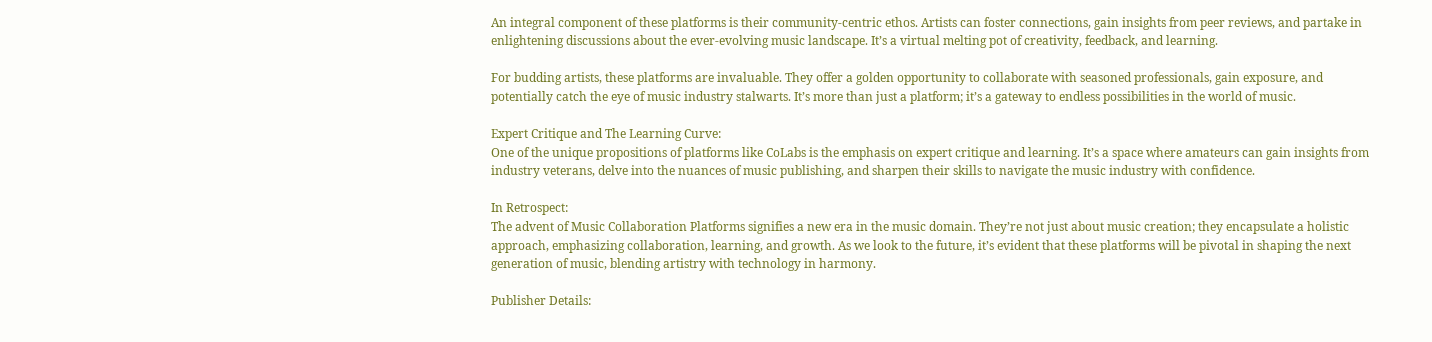An integral component of these platforms is their community-centric ethos. Artists can foster connections, gain insights from peer reviews, and partake in enlightening discussions about the ever-evolving music landscape. It’s a virtual melting pot of creativity, feedback, and learning.

For budding artists, these platforms are invaluable. They offer a golden opportunity to collaborate with seasoned professionals, gain exposure, and potentially catch the eye of music industry stalwarts. It’s more than just a platform; it’s a gateway to endless possibilities in the world of music.

Expert Critique and The Learning Curve:
One of the unique propositions of platforms like CoLabs is the emphasis on expert critique and learning. It’s a space where amateurs can gain insights from industry veterans, delve into the nuances of music publishing, and sharpen their skills to navigate the music industry with confidence.

In Retrospect:
The advent of Music Collaboration Platforms signifies a new era in the music domain. They’re not just about music creation; they encapsulate a holistic approach, emphasizing collaboration, learning, and growth. As we look to the future, it’s evident that these platforms will be pivotal in shaping the next generation of music, blending artistry with technology in harmony.

Publisher Details: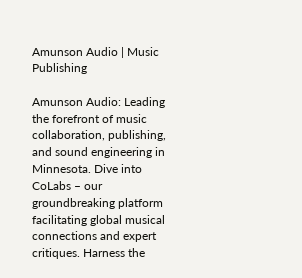Amunson Audio | Music Publishing

Amunson Audio: Leading the forefront of music collaboration, publishing, and sound engineering in Minnesota. Dive into CoLabs – our groundbreaking platform facilitating global musical connections and expert critiques. Harness the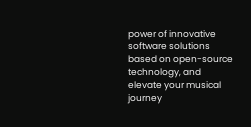power of innovative software solutions based on open-source technology, and elevate your musical journey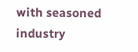with seasoned industry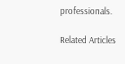professionals.

Related Articles